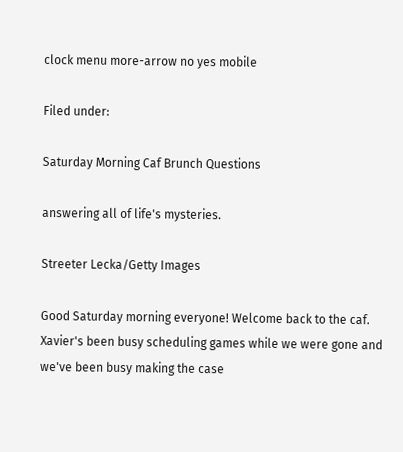clock menu more-arrow no yes mobile

Filed under:

Saturday Morning Caf Brunch Questions

answering all of life's mysteries.

Streeter Lecka/Getty Images

Good Saturday morning everyone! Welcome back to the caf. Xavier's been busy scheduling games while we were gone and we've been busy making the case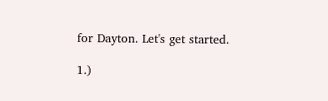for Dayton. Let's get started.

1.)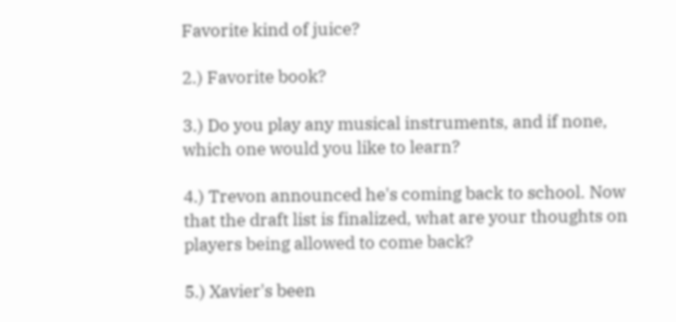Favorite kind of juice?

2.) Favorite book?

3.) Do you play any musical instruments, and if none, which one would you like to learn?

4.) Trevon announced he's coming back to school. Now that the draft list is finalized, what are your thoughts on players being allowed to come back?

5.) Xavier's been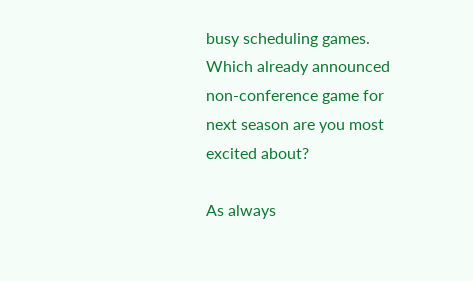busy scheduling games. Which already announced non-conference game for next season are you most excited about?

As always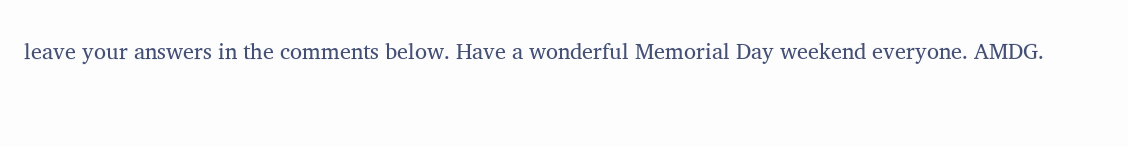leave your answers in the comments below. Have a wonderful Memorial Day weekend everyone. AMDG.